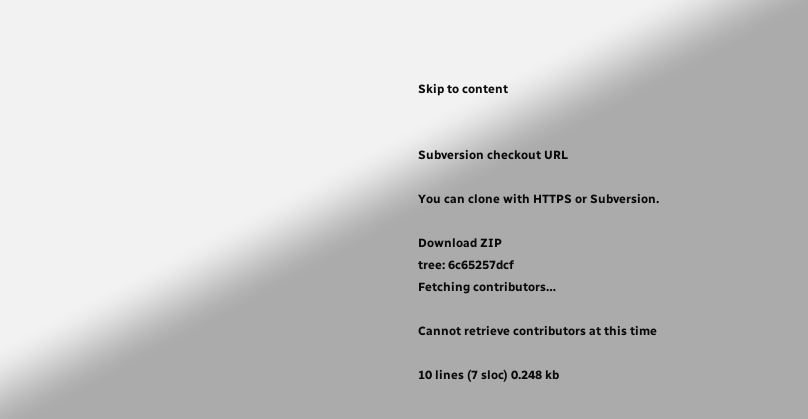Skip to content


Subversion checkout URL

You can clone with HTTPS or Subversion.

Download ZIP
tree: 6c65257dcf
Fetching contributors…

Cannot retrieve contributors at this time

10 lines (7 sloc) 0.248 kb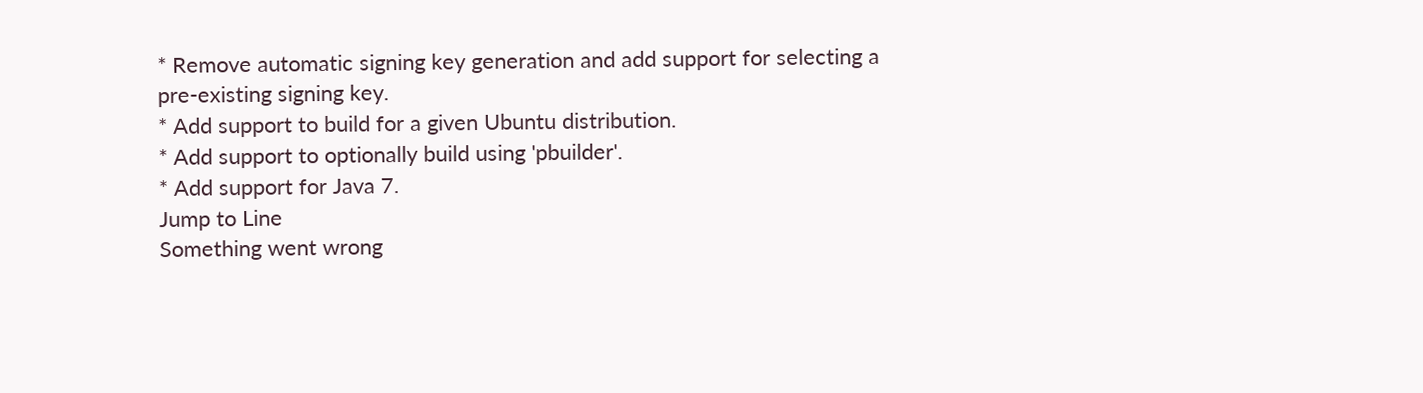* Remove automatic signing key generation and add support for selecting a
pre-existing signing key.
* Add support to build for a given Ubuntu distribution.
* Add support to optionally build using 'pbuilder'.
* Add support for Java 7.
Jump to Line
Something went wrong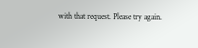with that request. Please try again.